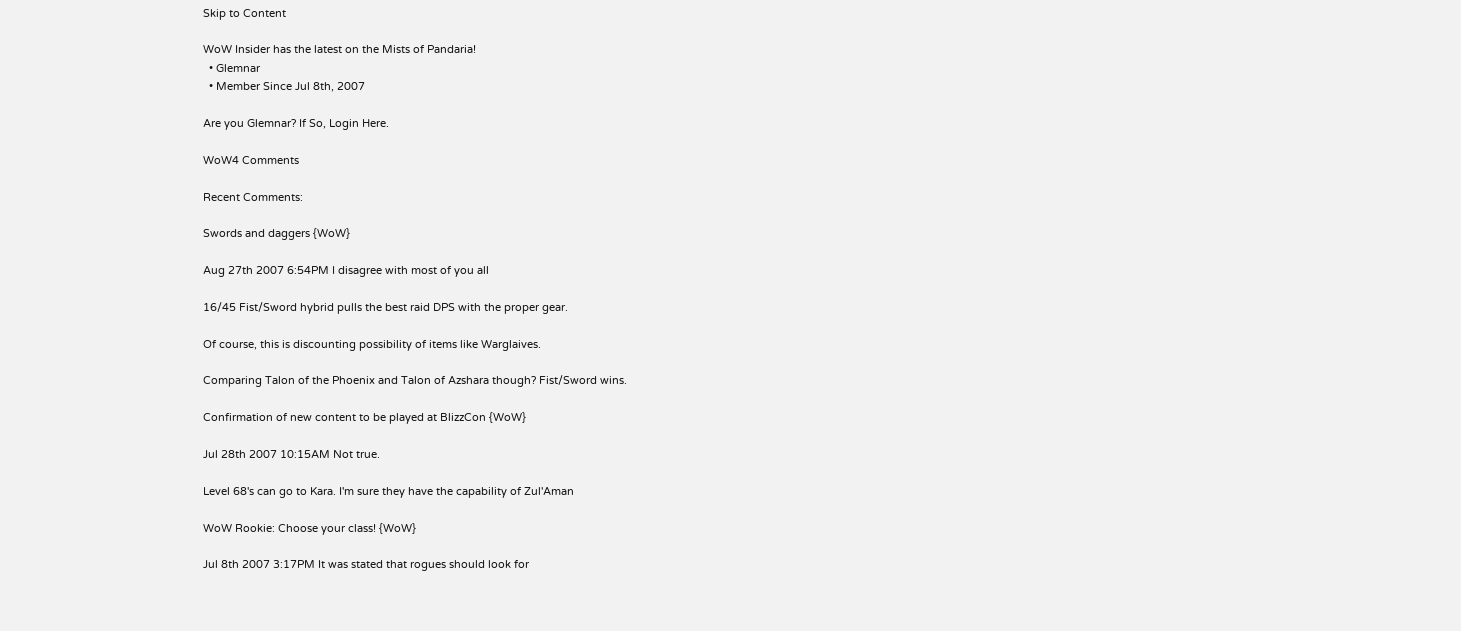Skip to Content

WoW Insider has the latest on the Mists of Pandaria!
  • Glemnar
  • Member Since Jul 8th, 2007

Are you Glemnar? If So, Login Here.

WoW4 Comments

Recent Comments:

Swords and daggers {WoW}

Aug 27th 2007 6:54PM I disagree with most of you all

16/45 Fist/Sword hybrid pulls the best raid DPS with the proper gear.

Of course, this is discounting possibility of items like Warglaives.

Comparing Talon of the Phoenix and Talon of Azshara though? Fist/Sword wins.

Confirmation of new content to be played at BlizzCon {WoW}

Jul 28th 2007 10:15AM Not true.

Level 68's can go to Kara. I'm sure they have the capability of Zul'Aman

WoW Rookie: Choose your class! {WoW}

Jul 8th 2007 3:17PM It was stated that rogues should look for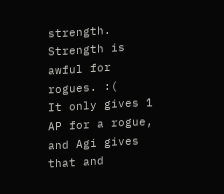strength. Strength is awful for rogues. :(
It only gives 1 AP for a rogue, and Agi gives that and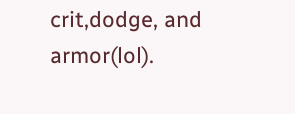crit,dodge, and armor(lol).